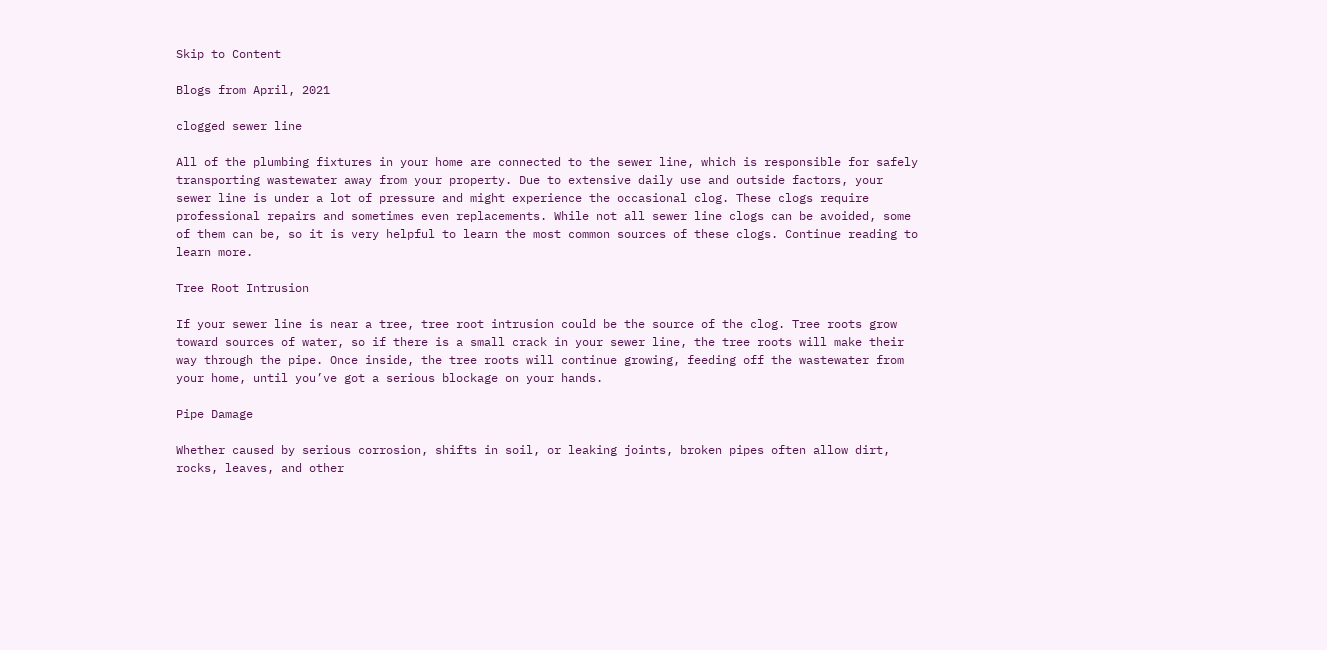Skip to Content

Blogs from April, 2021

clogged sewer line

All of the plumbing fixtures in your home are connected to the sewer line, which is responsible for safely transporting wastewater away from your property. Due to extensive daily use and outside factors, your sewer line is under a lot of pressure and might experience the occasional clog. These clogs require professional repairs and sometimes even replacements. While not all sewer line clogs can be avoided, some of them can be, so it is very helpful to learn the most common sources of these clogs. Continue reading to learn more.

Tree Root Intrusion

If your sewer line is near a tree, tree root intrusion could be the source of the clog. Tree roots grow toward sources of water, so if there is a small crack in your sewer line, the tree roots will make their way through the pipe. Once inside, the tree roots will continue growing, feeding off the wastewater from your home, until you’ve got a serious blockage on your hands.

Pipe Damage

Whether caused by serious corrosion, shifts in soil, or leaking joints, broken pipes often allow dirt, rocks, leaves, and other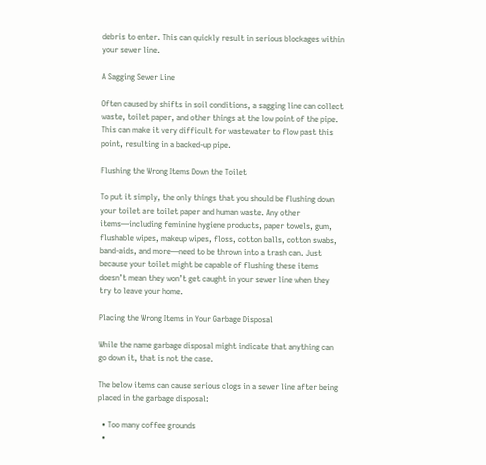debris to enter. This can quickly result in serious blockages within your sewer line.

A Sagging Sewer Line

Often caused by shifts in soil conditions, a sagging line can collect waste, toilet paper, and other things at the low point of the pipe. This can make it very difficult for wastewater to flow past this point, resulting in a backed-up pipe.

Flushing the Wrong Items Down the Toilet

To put it simply, the only things that you should be flushing down your toilet are toilet paper and human waste. Any other items—including feminine hygiene products, paper towels, gum, flushable wipes, makeup wipes, floss, cotton balls, cotton swabs, band-aids, and more—need to be thrown into a trash can. Just because your toilet might be capable of flushing these items doesn’t mean they won’t get caught in your sewer line when they try to leave your home.

Placing the Wrong Items in Your Garbage Disposal

While the name garbage disposal might indicate that anything can go down it, that is not the case.

The below items can cause serious clogs in a sewer line after being placed in the garbage disposal:

  • Too many coffee grounds
  •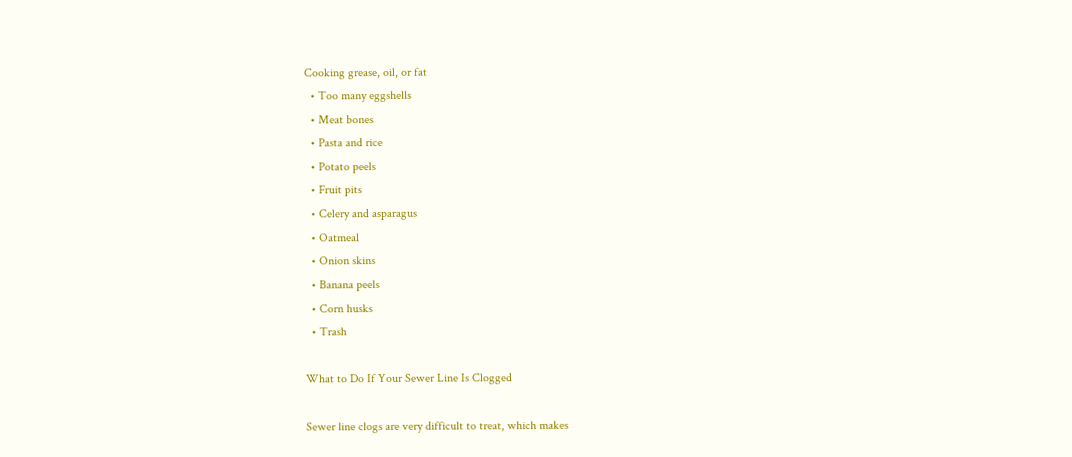Cooking grease, oil, or fat
  • Too many eggshells
  • Meat bones
  • Pasta and rice
  • Potato peels
  • Fruit pits
  • Celery and asparagus
  • Oatmeal
  • Onion skins
  • Banana peels
  • Corn husks
  • Trash

What to Do If Your Sewer Line Is Clogged

Sewer line clogs are very difficult to treat, which makes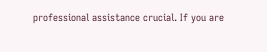professional assistance crucial. If you are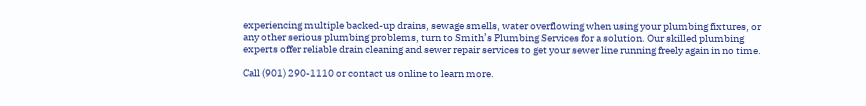experiencing multiple backed-up drains, sewage smells, water overflowing when using your plumbing fixtures, or any other serious plumbing problems, turn to Smith’s Plumbing Services for a solution. Our skilled plumbing experts offer reliable drain cleaning and sewer repair services to get your sewer line running freely again in no time.

Call (901) 290-1110 or contact us online to learn more.